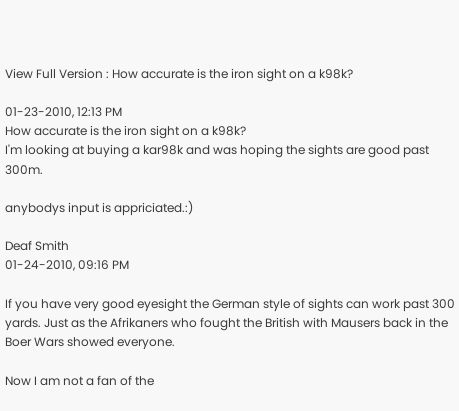View Full Version : How accurate is the iron sight on a k98k?

01-23-2010, 12:13 PM
How accurate is the iron sight on a k98k?
I'm looking at buying a kar98k and was hoping the sights are good past 300m.

anybodys input is appriciated.:)

Deaf Smith
01-24-2010, 09:16 PM

If you have very good eyesight the German style of sights can work past 300 yards. Just as the Afrikaners who fought the British with Mausers back in the Boer Wars showed everyone.

Now I am not a fan of the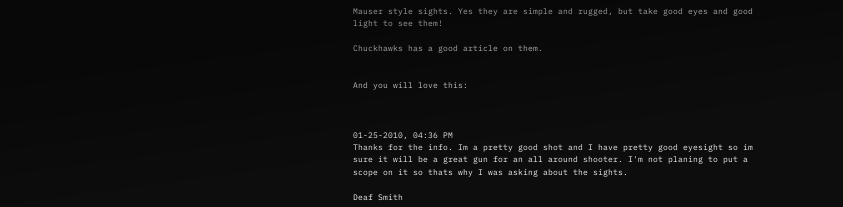Mauser style sights. Yes they are simple and rugged, but take good eyes and good light to see them!

Chuckhawks has a good article on them.


And you will love this:



01-25-2010, 04:36 PM
Thanks for the info. Im a pretty good shot and I have pretty good eyesight so im sure it will be a great gun for an all around shooter. I'm not planing to put a scope on it so thats why I was asking about the sights.

Deaf Smith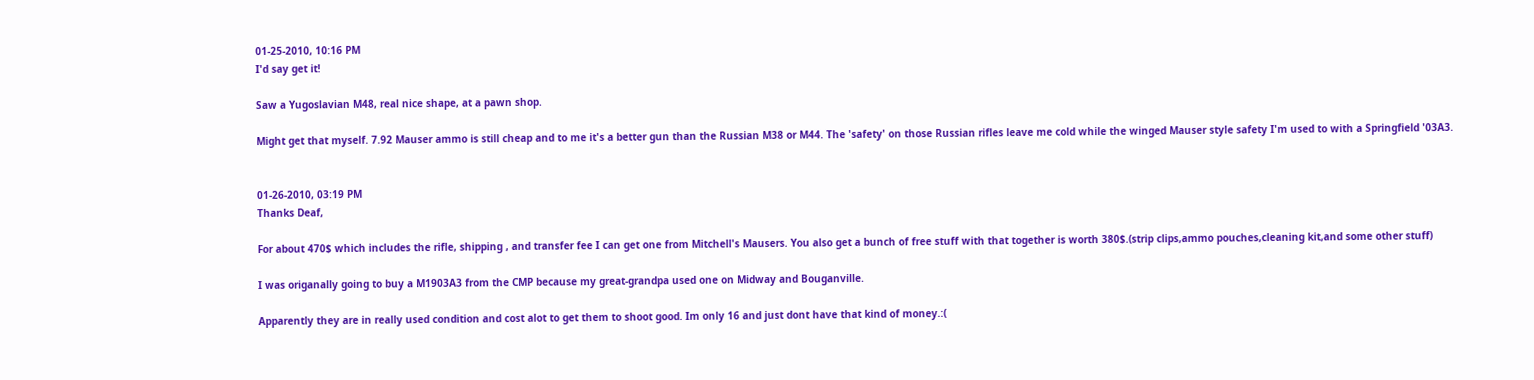01-25-2010, 10:16 PM
I'd say get it!

Saw a Yugoslavian M48, real nice shape, at a pawn shop.

Might get that myself. 7.92 Mauser ammo is still cheap and to me it's a better gun than the Russian M38 or M44. The 'safety' on those Russian rifles leave me cold while the winged Mauser style safety I'm used to with a Springfield '03A3.


01-26-2010, 03:19 PM
Thanks Deaf,

For about 470$ which includes the rifle, shipping , and transfer fee I can get one from Mitchell's Mausers. You also get a bunch of free stuff with that together is worth 380$.(strip clips,ammo pouches,cleaning kit,and some other stuff)

I was origanally going to buy a M1903A3 from the CMP because my great-grandpa used one on Midway and Bouganville.

Apparently they are in really used condition and cost alot to get them to shoot good. Im only 16 and just dont have that kind of money.:(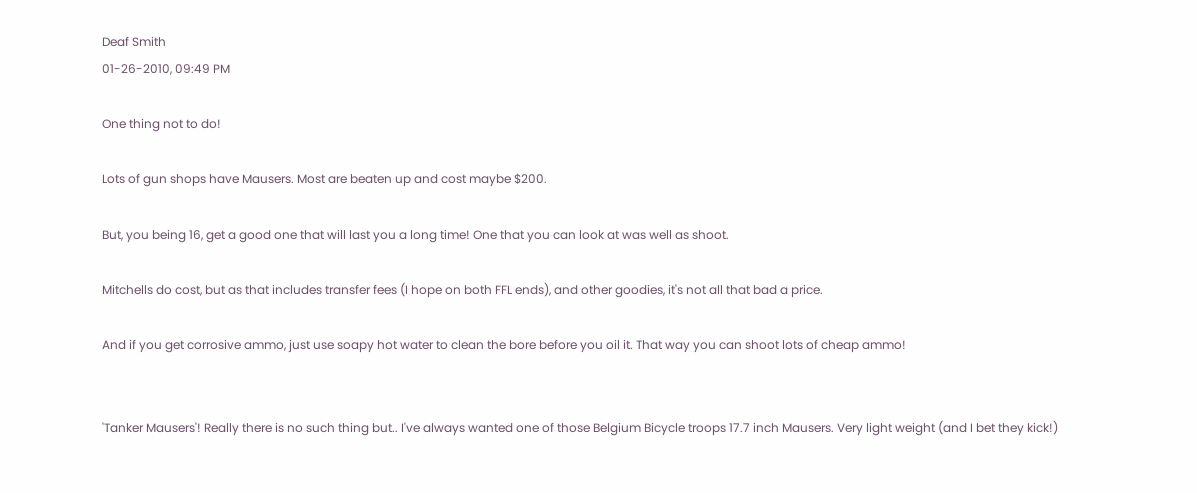Deaf Smith
01-26-2010, 09:49 PM

One thing not to do!

Lots of gun shops have Mausers. Most are beaten up and cost maybe $200.

But, you being 16, get a good one that will last you a long time! One that you can look at was well as shoot.

Mitchells do cost, but as that includes transfer fees (I hope on both FFL ends), and other goodies, it's not all that bad a price.

And if you get corrosive ammo, just use soapy hot water to clean the bore before you oil it. That way you can shoot lots of cheap ammo!


'Tanker Mausers'! Really there is no such thing but.. I've always wanted one of those Belgium Bicycle troops 17.7 inch Mausers. Very light weight (and I bet they kick!)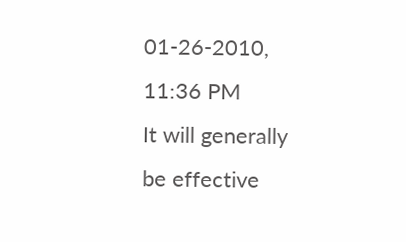01-26-2010, 11:36 PM
It will generally be effective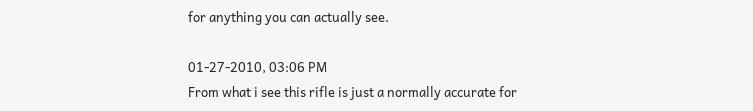for anything you can actually see.

01-27-2010, 03:06 PM
From what i see this rifle is just a normally accurate for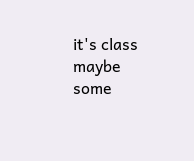it's class maybe some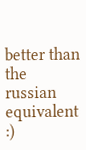better than the russian equivalent :)